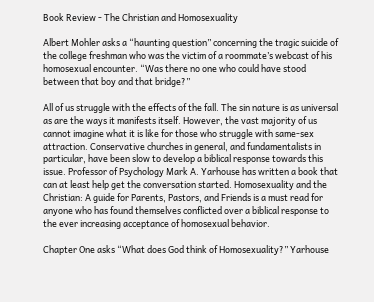Book Review - The Christian and Homosexuality

Albert Mohler asks a “haunting question” concerning the tragic suicide of the college freshman who was the victim of a roommate’s webcast of his homosexual encounter. “Was there no one who could have stood between that boy and that bridge?”

All of us struggle with the effects of the fall. The sin nature is as universal as are the ways it manifests itself. However, the vast majority of us cannot imagine what it is like for those who struggle with same-sex attraction. Conservative churches in general, and fundamentalists in particular, have been slow to develop a biblical response towards this issue. Professor of Psychology Mark A. Yarhouse has written a book that can at least help get the conversation started. Homosexuality and the Christian: A guide for Parents, Pastors, and Friends is a must read for anyone who has found themselves conflicted over a biblical response to the ever increasing acceptance of homosexual behavior.

Chapter One asks “What does God think of Homosexuality?” Yarhouse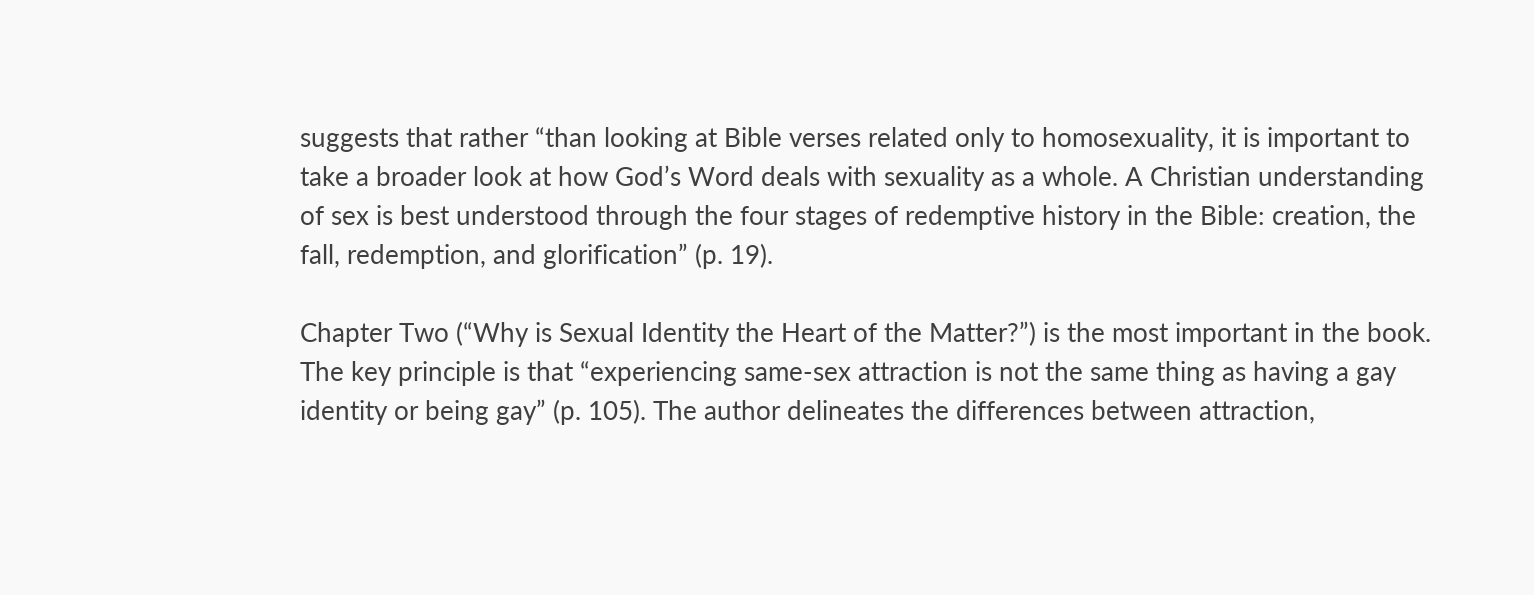suggests that rather “than looking at Bible verses related only to homosexuality, it is important to take a broader look at how God’s Word deals with sexuality as a whole. A Christian understanding of sex is best understood through the four stages of redemptive history in the Bible: creation, the fall, redemption, and glorification” (p. 19).

Chapter Two (“Why is Sexual Identity the Heart of the Matter?”) is the most important in the book. The key principle is that “experiencing same-sex attraction is not the same thing as having a gay identity or being gay” (p. 105). The author delineates the differences between attraction,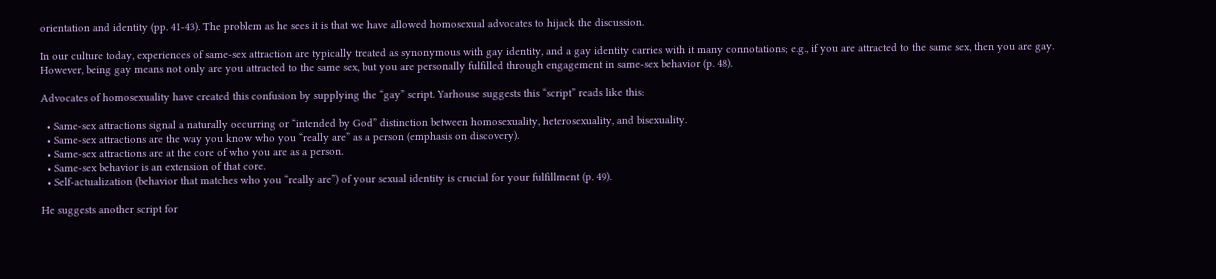orientation and identity (pp. 41-43). The problem as he sees it is that we have allowed homosexual advocates to hijack the discussion.

In our culture today, experiences of same-sex attraction are typically treated as synonymous with gay identity, and a gay identity carries with it many connotations; e.g., if you are attracted to the same sex, then you are gay. However, being gay means not only are you attracted to the same sex, but you are personally fulfilled through engagement in same-sex behavior (p. 48).

Advocates of homosexuality have created this confusion by supplying the “gay” script. Yarhouse suggests this “script” reads like this:

  • Same-sex attractions signal a naturally occurring or “intended by God” distinction between homosexuality, heterosexuality, and bisexuality.
  • Same-sex attractions are the way you know who you “really are” as a person (emphasis on discovery).
  • Same-sex attractions are at the core of who you are as a person.
  • Same-sex behavior is an extension of that core.
  • Self-actualization (behavior that matches who you “really are”) of your sexual identity is crucial for your fulfillment (p. 49).

He suggests another script for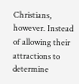Christians, however. Instead of allowing their attractions to determine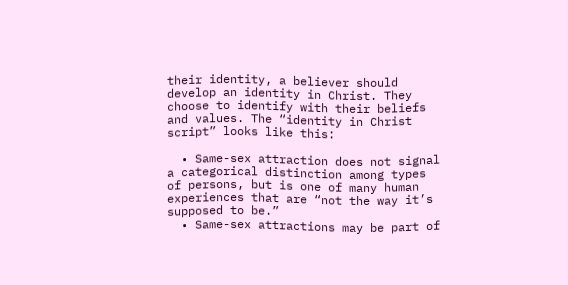their identity, a believer should develop an identity in Christ. They choose to identify with their beliefs and values. The “identity in Christ script” looks like this:

  • Same-sex attraction does not signal a categorical distinction among types of persons, but is one of many human experiences that are “not the way it’s supposed to be.”
  • Same-sex attractions may be part of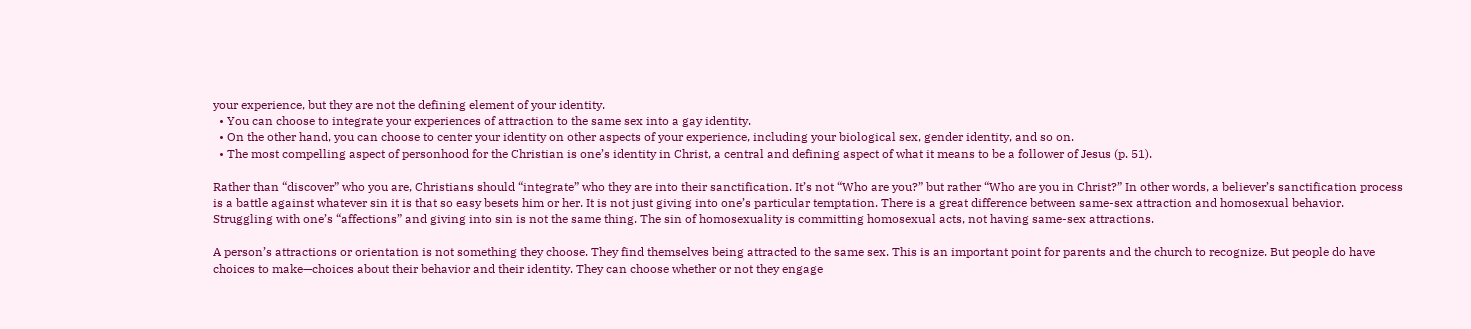your experience, but they are not the defining element of your identity.
  • You can choose to integrate your experiences of attraction to the same sex into a gay identity.
  • On the other hand, you can choose to center your identity on other aspects of your experience, including your biological sex, gender identity, and so on.
  • The most compelling aspect of personhood for the Christian is one’s identity in Christ, a central and defining aspect of what it means to be a follower of Jesus (p. 51).

Rather than “discover” who you are, Christians should “integrate” who they are into their sanctification. It’s not “Who are you?” but rather “Who are you in Christ?” In other words, a believer’s sanctification process is a battle against whatever sin it is that so easy besets him or her. It is not just giving into one’s particular temptation. There is a great difference between same-sex attraction and homosexual behavior. Struggling with one’s “affections” and giving into sin is not the same thing. The sin of homosexuality is committing homosexual acts, not having same-sex attractions.

A person’s attractions or orientation is not something they choose. They find themselves being attracted to the same sex. This is an important point for parents and the church to recognize. But people do have choices to make—choices about their behavior and their identity. They can choose whether or not they engage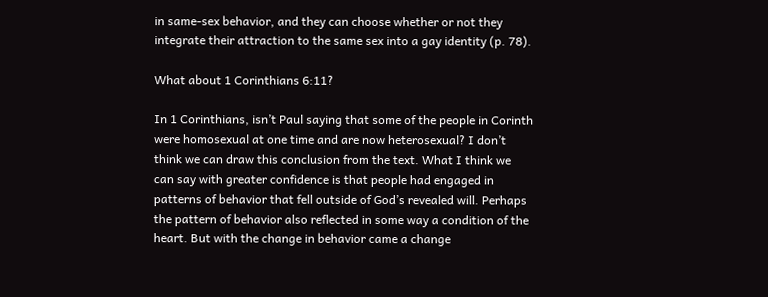in same-sex behavior, and they can choose whether or not they integrate their attraction to the same sex into a gay identity (p. 78).

What about 1 Corinthians 6:11?

In 1 Corinthians, isn’t Paul saying that some of the people in Corinth were homosexual at one time and are now heterosexual? I don’t think we can draw this conclusion from the text. What I think we can say with greater confidence is that people had engaged in patterns of behavior that fell outside of God’s revealed will. Perhaps the pattern of behavior also reflected in some way a condition of the heart. But with the change in behavior came a change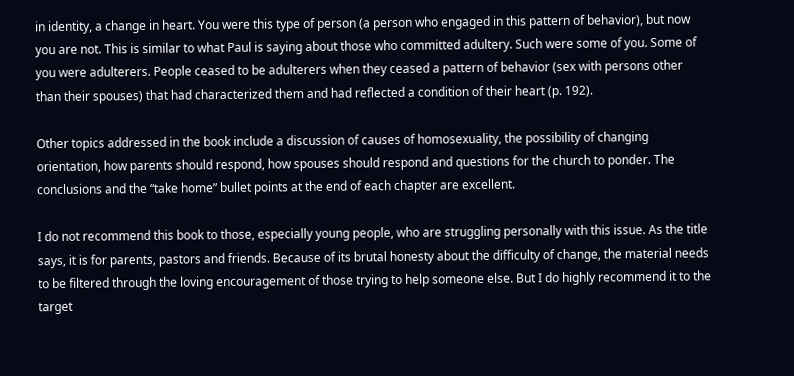in identity, a change in heart. You were this type of person (a person who engaged in this pattern of behavior), but now you are not. This is similar to what Paul is saying about those who committed adultery. Such were some of you. Some of you were adulterers. People ceased to be adulterers when they ceased a pattern of behavior (sex with persons other than their spouses) that had characterized them and had reflected a condition of their heart (p. 192).

Other topics addressed in the book include a discussion of causes of homosexuality, the possibility of changing orientation, how parents should respond, how spouses should respond and questions for the church to ponder. The conclusions and the “take home” bullet points at the end of each chapter are excellent.

I do not recommend this book to those, especially young people, who are struggling personally with this issue. As the title says, it is for parents, pastors and friends. Because of its brutal honesty about the difficulty of change, the material needs to be filtered through the loving encouragement of those trying to help someone else. But I do highly recommend it to the target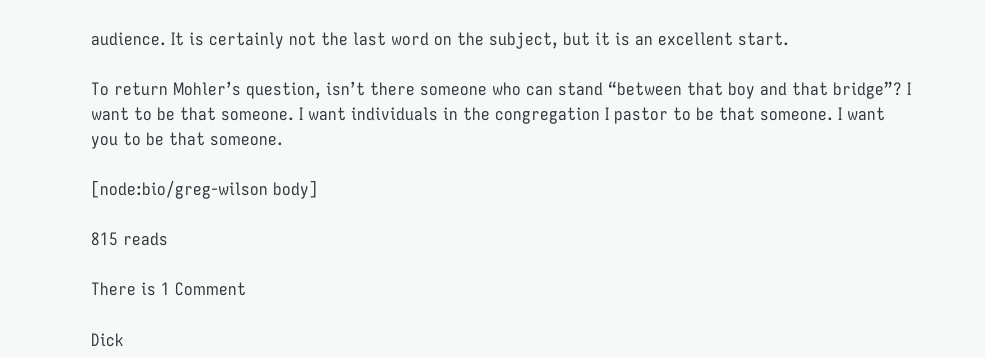audience. It is certainly not the last word on the subject, but it is an excellent start.

To return Mohler’s question, isn’t there someone who can stand “between that boy and that bridge”? I want to be that someone. I want individuals in the congregation I pastor to be that someone. I want you to be that someone.

[node:bio/greg-wilson body]

815 reads

There is 1 Comment

Dick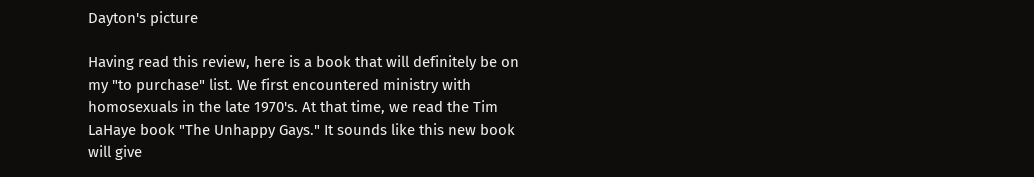Dayton's picture

Having read this review, here is a book that will definitely be on my "to purchase" list. We first encountered ministry with homosexuals in the late 1970's. At that time, we read the Tim LaHaye book "The Unhappy Gays." It sounds like this new book will give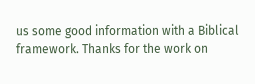us some good information with a Biblical framework. Thanks for the work on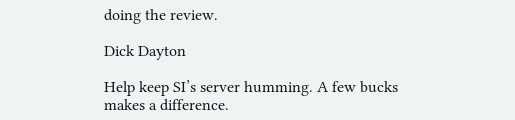doing the review.

Dick Dayton

Help keep SI’s server humming. A few bucks makes a difference.